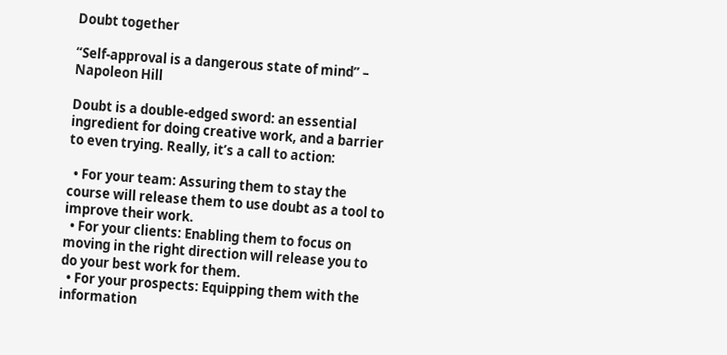Doubt together

“Self-approval is a dangerous state of mind” – Napoleon Hill

Doubt is a double-edged sword: an essential ingredient for doing creative work, and a barrier to even trying. Really, it’s a call to action:

  • For your team: Assuring them to stay the course will release them to use doubt as a tool to improve their work.
  • For your clients: Enabling them to focus on moving in the right direction will release you to do your best work for them.
  • For your prospects: Equipping them with the information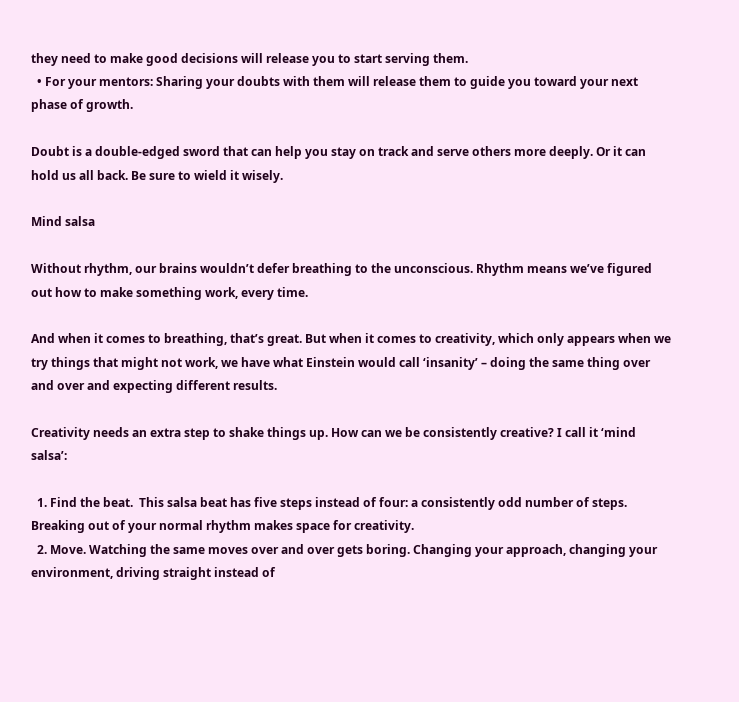they need to make good decisions will release you to start serving them.
  • For your mentors: Sharing your doubts with them will release them to guide you toward your next phase of growth.

Doubt is a double-edged sword that can help you stay on track and serve others more deeply. Or it can hold us all back. Be sure to wield it wisely.

Mind salsa

Without rhythm, our brains wouldn’t defer breathing to the unconscious. Rhythm means we’ve figured out how to make something work, every time.

And when it comes to breathing, that’s great. But when it comes to creativity, which only appears when we try things that might not work, we have what Einstein would call ‘insanity’ – doing the same thing over and over and expecting different results.

Creativity needs an extra step to shake things up. How can we be consistently creative? I call it ‘mind salsa’:

  1. Find the beat.  This salsa beat has five steps instead of four: a consistently odd number of steps. Breaking out of your normal rhythm makes space for creativity.
  2. Move. Watching the same moves over and over gets boring. Changing your approach, changing your environment, driving straight instead of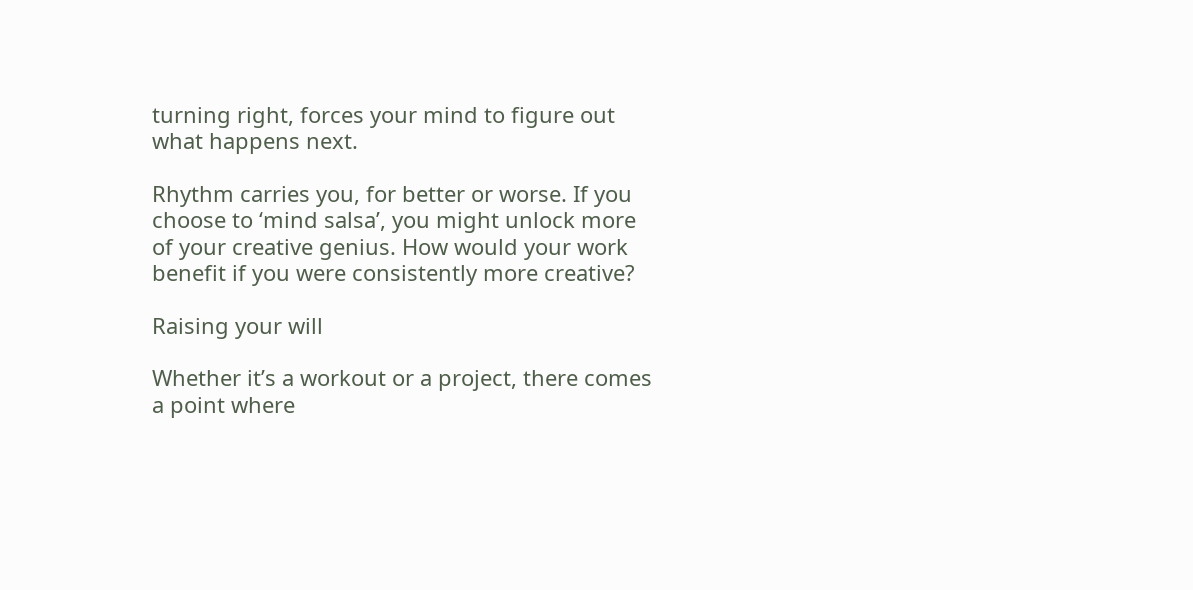turning right, forces your mind to figure out what happens next.

Rhythm carries you, for better or worse. If you choose to ‘mind salsa’, you might unlock more of your creative genius. How would your work benefit if you were consistently more creative?

Raising your will

Whether it’s a workout or a project, there comes a point where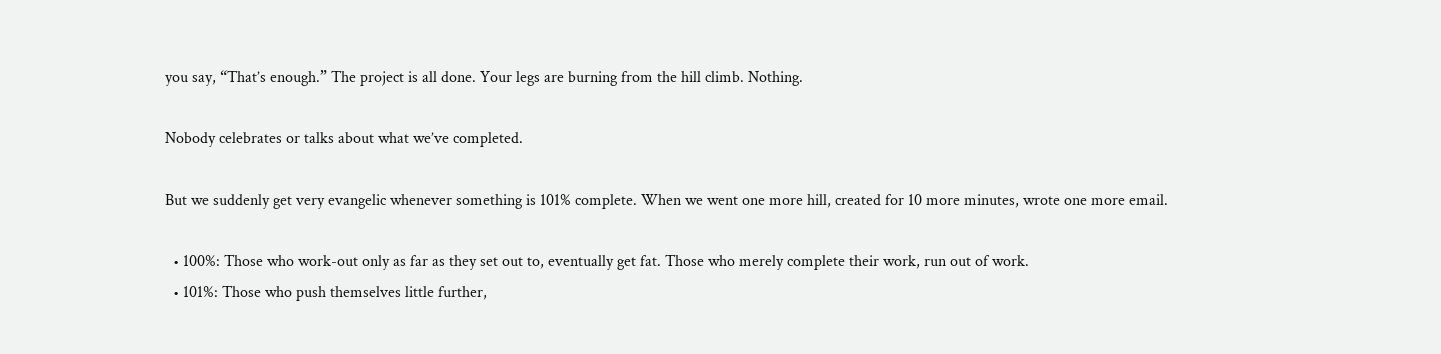you say, “That’s enough.” The project is all done. Your legs are burning from the hill climb. Nothing.

Nobody celebrates or talks about what we’ve completed.

But we suddenly get very evangelic whenever something is 101% complete. When we went one more hill, created for 10 more minutes, wrote one more email.

  • 100%: Those who work-out only as far as they set out to, eventually get fat. Those who merely complete their work, run out of work.
  • 101%: Those who push themselves little further,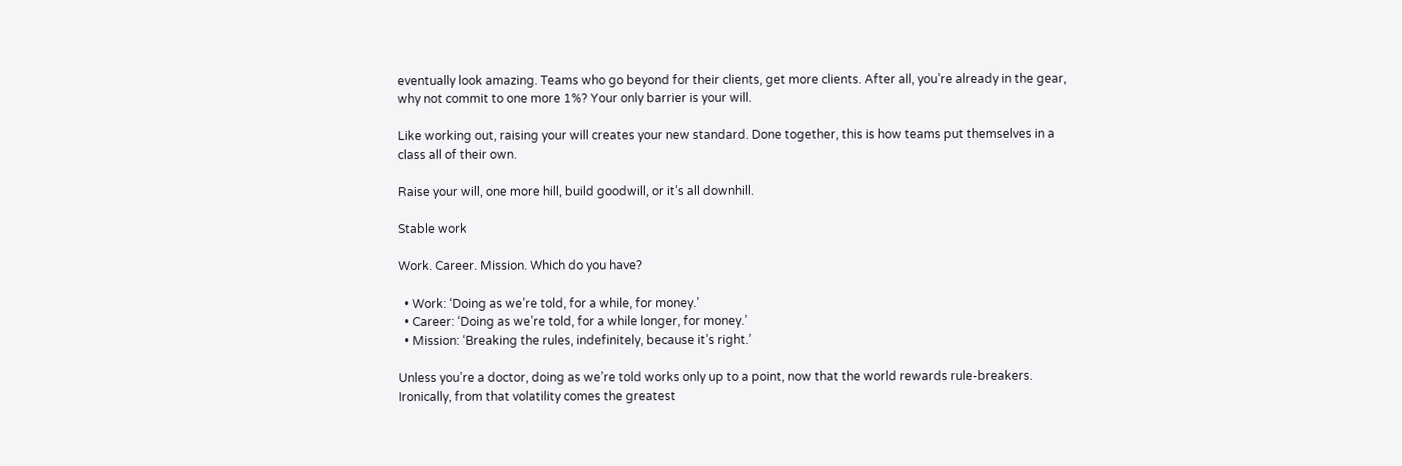eventually look amazing. Teams who go beyond for their clients, get more clients. After all, you’re already in the gear, why not commit to one more 1%? Your only barrier is your will.

Like working out, raising your will creates your new standard. Done together, this is how teams put themselves in a class all of their own.

Raise your will, one more hill, build goodwill, or it’s all downhill.

Stable work

Work. Career. Mission. Which do you have?

  • Work: ‘Doing as we’re told, for a while, for money.’
  • Career: ‘Doing as we’re told, for a while longer, for money.’
  • Mission: ‘Breaking the rules, indefinitely, because it’s right.’

Unless you’re a doctor, doing as we’re told works only up to a point, now that the world rewards rule-breakers. Ironically, from that volatility comes the greatest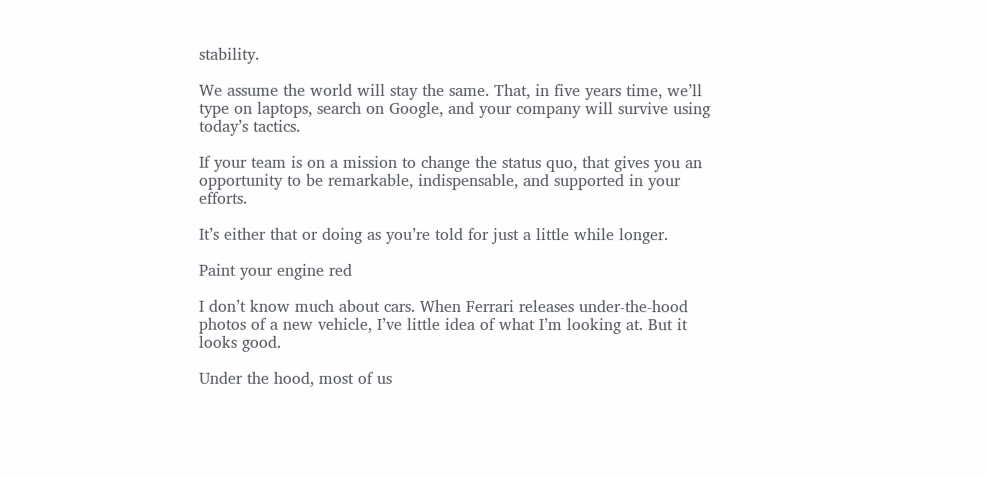stability.

We assume the world will stay the same. That, in five years time, we’ll type on laptops, search on Google, and your company will survive using today’s tactics.

If your team is on a mission to change the status quo, that gives you an opportunity to be remarkable, indispensable, and supported in your efforts.

It’s either that or doing as you’re told for just a little while longer.

Paint your engine red

I don’t know much about cars. When Ferrari releases under-the-hood photos of a new vehicle, I’ve little idea of what I’m looking at. But it looks good.

Under the hood, most of us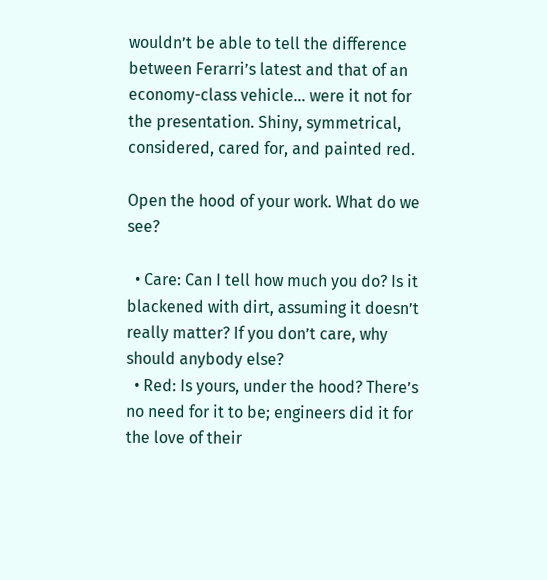wouldn’t be able to tell the difference between Ferarri’s latest and that of an economy-class vehicle… were it not for the presentation. Shiny, symmetrical, considered, cared for, and painted red.

Open the hood of your work. What do we see?

  • Care: Can I tell how much you do? Is it blackened with dirt, assuming it doesn’t really matter? If you don’t care, why should anybody else?
  • Red: Is yours, under the hood? There’s no need for it to be; engineers did it for the love of their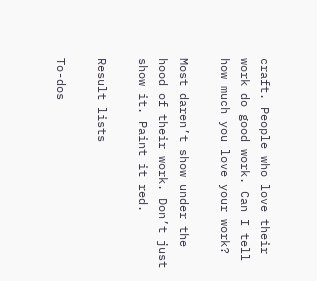craft. People who love their work do good work. Can I tell how much you love your work?

Most daren’t show under the hood of their work. Don’t just show it. Paint it red.

Result lists

To-dos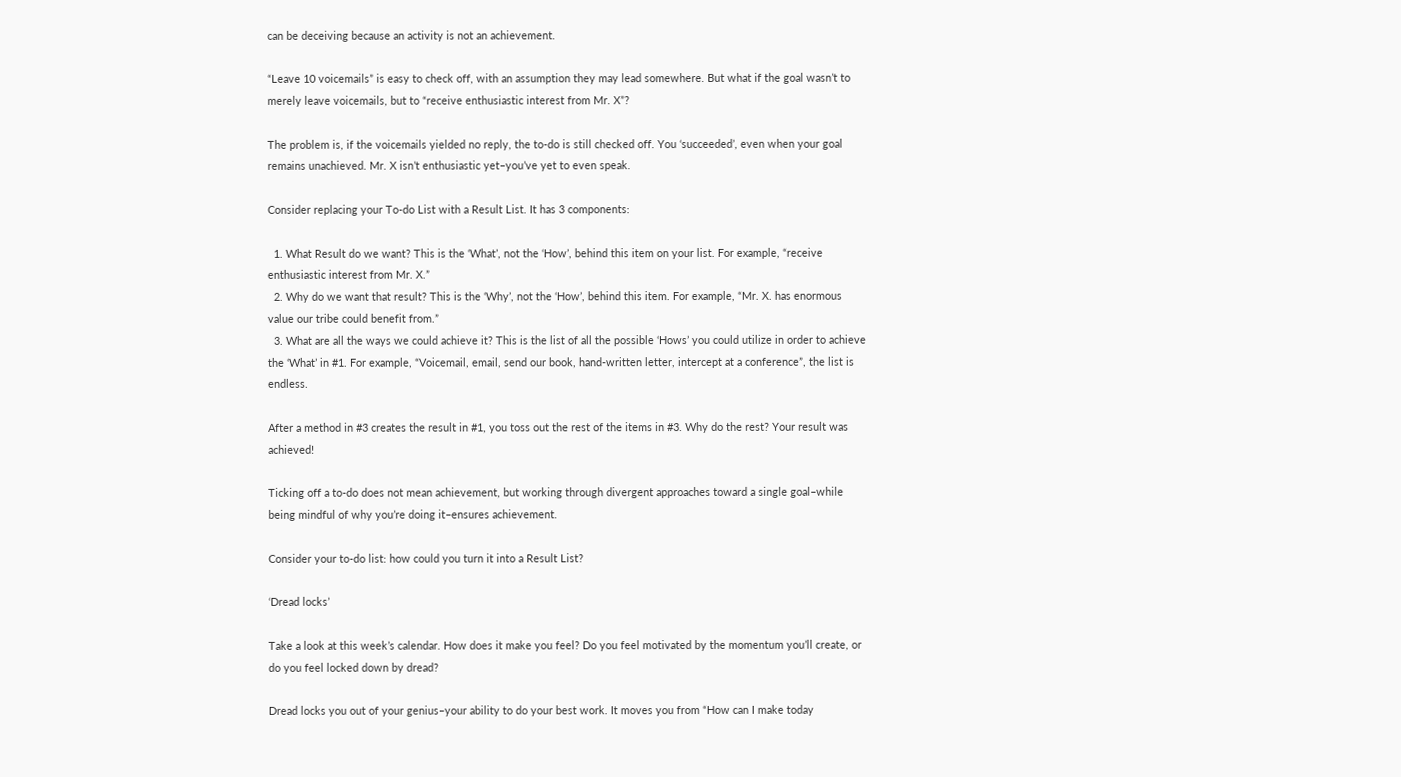can be deceiving because an activity is not an achievement.

“Leave 10 voicemails” is easy to check off, with an assumption they may lead somewhere. But what if the goal wasn’t to merely leave voicemails, but to “receive enthusiastic interest from Mr. X”?

The problem is, if the voicemails yielded no reply, the to-do is still checked off. You ‘succeeded’, even when your goal remains unachieved. Mr. X isn’t enthusiastic yet–you’ve yet to even speak.

Consider replacing your To-do List with a Result List. It has 3 components:

  1. What Result do we want? This is the ‘What’, not the ‘How’, behind this item on your list. For example, “receive enthusiastic interest from Mr. X.”
  2. Why do we want that result? This is the ‘Why’, not the ‘How’, behind this item. For example, “Mr. X. has enormous value our tribe could benefit from.”
  3. What are all the ways we could achieve it? This is the list of all the possible ‘Hows’ you could utilize in order to achieve the ‘What’ in #1. For example, “Voicemail, email, send our book, hand-written letter, intercept at a conference”, the list is endless.

After a method in #3 creates the result in #1, you toss out the rest of the items in #3. Why do the rest? Your result was achieved!

Ticking off a to-do does not mean achievement, but working through divergent approaches toward a single goal–while being mindful of why you’re doing it–ensures achievement.

Consider your to-do list: how could you turn it into a Result List?

‘Dread locks’

Take a look at this week’s calendar. How does it make you feel? Do you feel motivated by the momentum you’ll create, or do you feel locked down by dread?

Dread locks you out of your genius–your ability to do your best work. It moves you from “How can I make today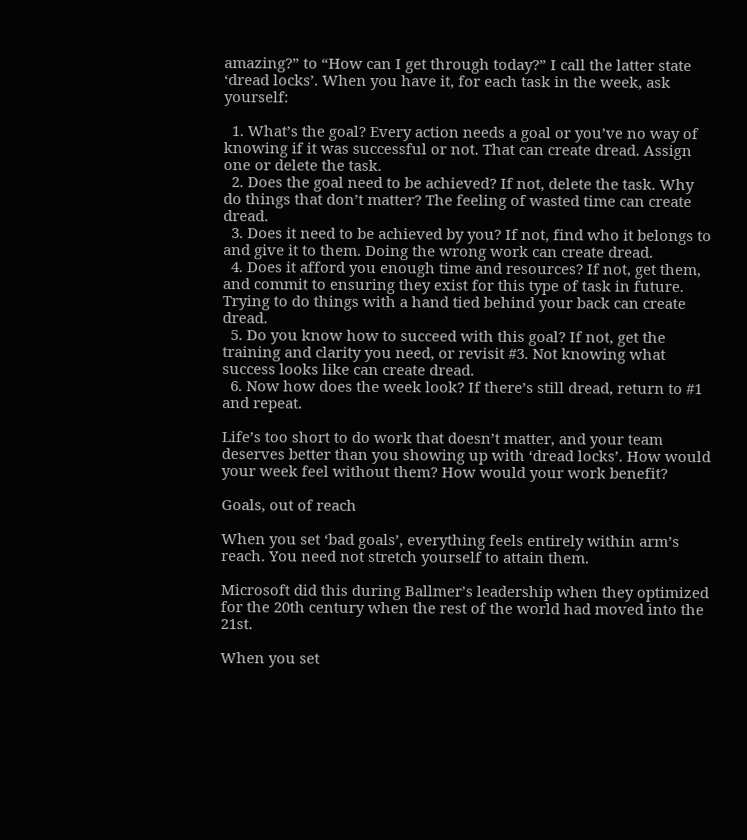amazing?” to “How can I get through today?” I call the latter state ‘dread locks’. When you have it, for each task in the week, ask yourself:

  1. What’s the goal? Every action needs a goal or you’ve no way of knowing if it was successful or not. That can create dread. Assign one or delete the task.
  2. Does the goal need to be achieved? If not, delete the task. Why do things that don’t matter? The feeling of wasted time can create dread.
  3. Does it need to be achieved by you? If not, find who it belongs to and give it to them. Doing the wrong work can create dread.
  4. Does it afford you enough time and resources? If not, get them, and commit to ensuring they exist for this type of task in future. Trying to do things with a hand tied behind your back can create dread.
  5. Do you know how to succeed with this goal? If not, get the training and clarity you need, or revisit #3. Not knowing what success looks like can create dread.
  6. Now how does the week look? If there’s still dread, return to #1 and repeat.

Life’s too short to do work that doesn’t matter, and your team deserves better than you showing up with ‘dread locks’. How would your week feel without them? How would your work benefit?

Goals, out of reach

When you set ‘bad goals’, everything feels entirely within arm’s reach. You need not stretch yourself to attain them.

Microsoft did this during Ballmer’s leadership when they optimized for the 20th century when the rest of the world had moved into the 21st.

When you set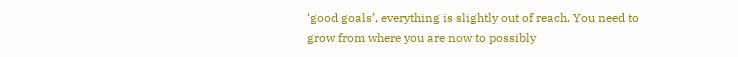‘good goals’, everything is slightly out of reach. You need to grow from where you are now to possibly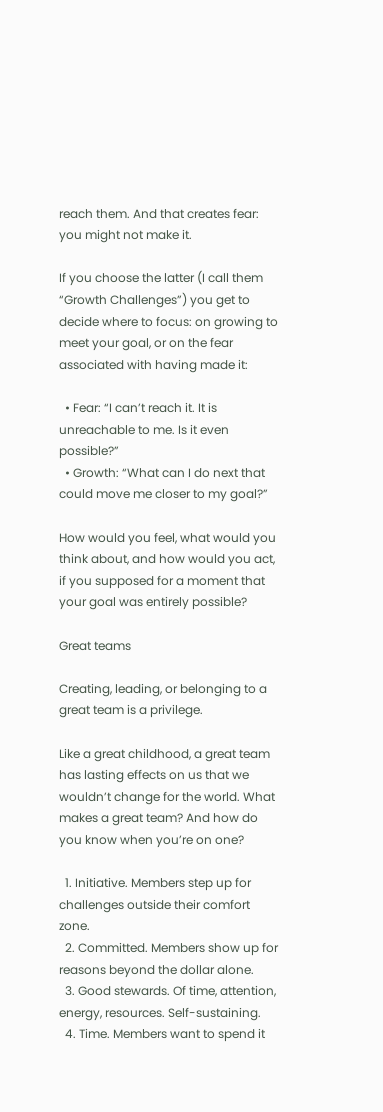reach them. And that creates fear: you might not make it.

If you choose the latter (I call them “Growth Challenges”) you get to decide where to focus: on growing to meet your goal, or on the fear associated with having made it:

  • Fear: “I can’t reach it. It is unreachable to me. Is it even possible?”
  • Growth: “What can I do next that could move me closer to my goal?”

How would you feel, what would you think about, and how would you act, if you supposed for a moment that your goal was entirely possible?

Great teams

Creating, leading, or belonging to a great team is a privilege.

Like a great childhood, a great team has lasting effects on us that we wouldn’t change for the world. What makes a great team? And how do you know when you’re on one?

  1. Initiative. Members step up for challenges outside their comfort zone.
  2. Committed. Members show up for reasons beyond the dollar alone.
  3. Good stewards. Of time, attention, energy, resources. Self-sustaining.
  4. Time. Members want to spend it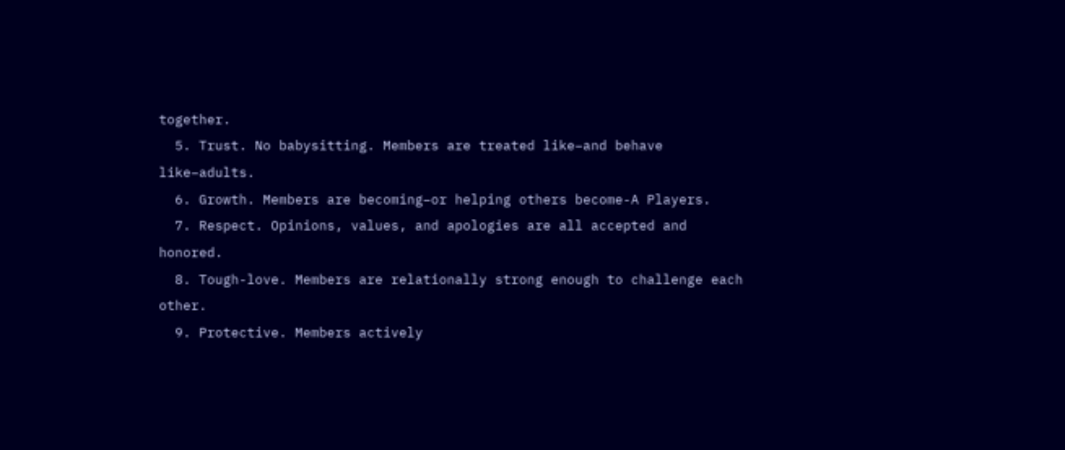together.
  5. Trust. No babysitting. Members are treated like–and behave like–adults.
  6. Growth. Members are becoming–or helping others become-A Players.
  7. Respect. Opinions, values, and apologies are all accepted and honored.
  8. Tough-love. Members are relationally strong enough to challenge each other.
  9. Protective. Members actively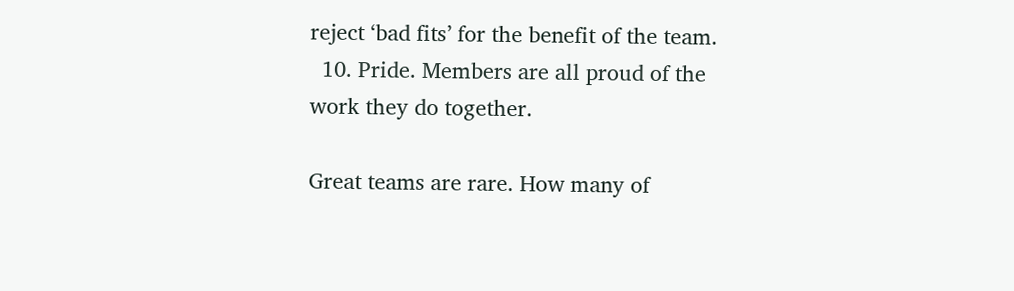reject ‘bad fits’ for the benefit of the team.
  10. Pride. Members are all proud of the work they do together.

Great teams are rare. How many of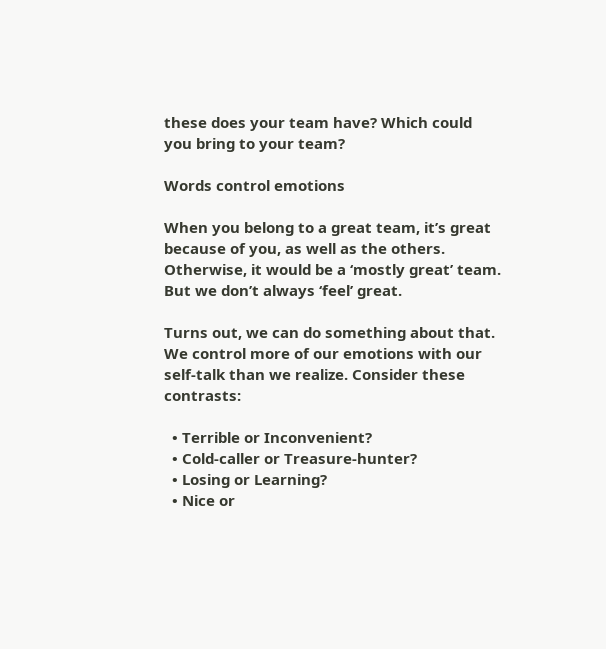these does your team have? Which could you bring to your team?

Words control emotions

When you belong to a great team, it’s great because of you, as well as the others. Otherwise, it would be a ‘mostly great’ team. But we don’t always ‘feel’ great.

Turns out, we can do something about that. We control more of our emotions with our self-talk than we realize. Consider these contrasts:

  • Terrible or Inconvenient?
  • Cold-caller or Treasure-hunter?
  • Losing or Learning?
  • Nice or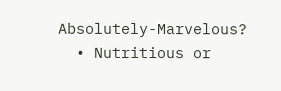Absolutely-Marvelous?
  • Nutritious or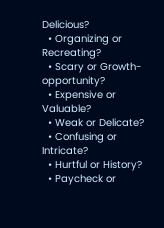Delicious?
  • Organizing or Recreating?
  • Scary or Growth-opportunity?
  • Expensive or Valuable?
  • Weak or Delicate?
  • Confusing or Intricate?
  • Hurtful or History?
  • Paycheck or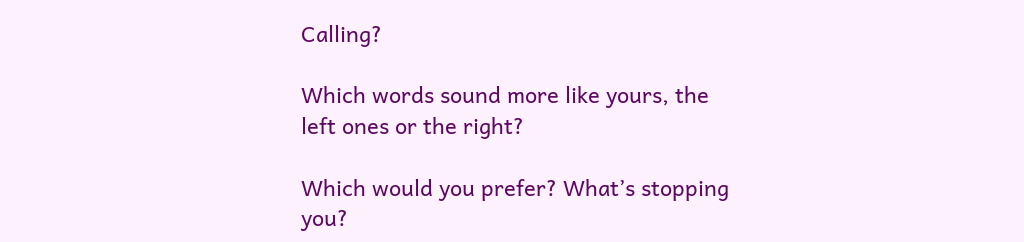Calling?

Which words sound more like yours, the left ones or the right?

Which would you prefer? What’s stopping you?